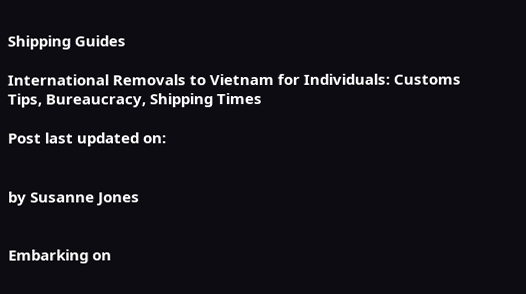Shipping Guides

International Removals to Vietnam for Individuals: Customs Tips, Bureaucracy, Shipping Times

Post last updated on:


by Susanne Jones


Embarking on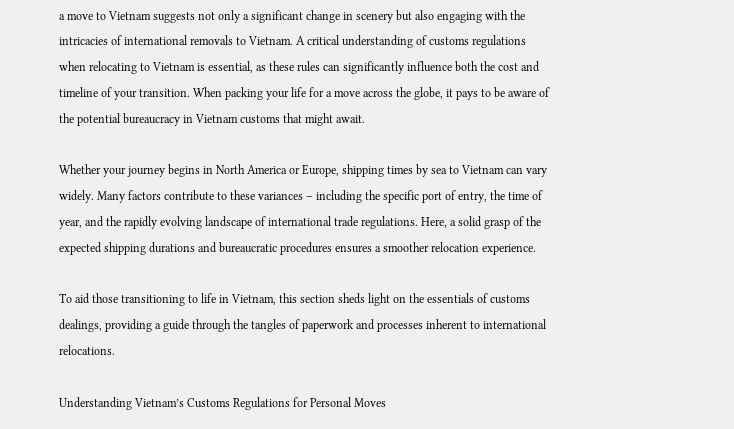a move to Vietnam suggests not only a significant change in scenery but also engaging with the intricacies of international removals to Vietnam. A critical understanding of customs regulations when relocating to Vietnam is essential, as these rules can significantly influence both the cost and timeline of your transition. When packing your life for a move across the globe, it pays to be aware of the potential bureaucracy in Vietnam customs that might await.

Whether your journey begins in North America or Europe, shipping times by sea to Vietnam can vary widely. Many factors contribute to these variances – including the specific port of entry, the time of year, and the rapidly evolving landscape of international trade regulations. Here, a solid grasp of the expected shipping durations and bureaucratic procedures ensures a smoother relocation experience.

To aid those transitioning to life in Vietnam, this section sheds light on the essentials of customs dealings, providing a guide through the tangles of paperwork and processes inherent to international relocations.

Understanding Vietnam’s Customs Regulations for Personal Moves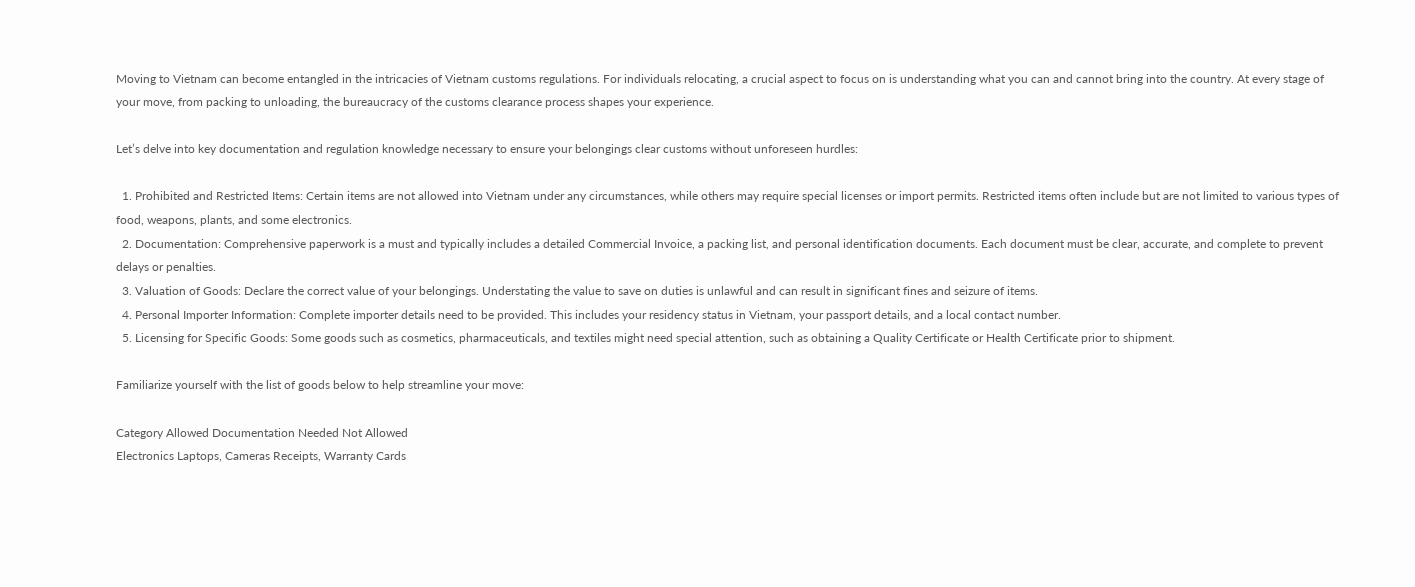Moving to Vietnam can become entangled in the intricacies of Vietnam customs regulations. For individuals relocating, a crucial aspect to focus on is understanding what you can and cannot bring into the country. At every stage of your move, from packing to unloading, the bureaucracy of the customs clearance process shapes your experience.

Let’s delve into key documentation and regulation knowledge necessary to ensure your belongings clear customs without unforeseen hurdles:

  1. Prohibited and Restricted Items: Certain items are not allowed into Vietnam under any circumstances, while others may require special licenses or import permits. Restricted items often include but are not limited to various types of food, weapons, plants, and some electronics.
  2. Documentation: Comprehensive paperwork is a must and typically includes a detailed Commercial Invoice, a packing list, and personal identification documents. Each document must be clear, accurate, and complete to prevent delays or penalties.
  3. Valuation of Goods: Declare the correct value of your belongings. Understating the value to save on duties is unlawful and can result in significant fines and seizure of items.
  4. Personal Importer Information: Complete importer details need to be provided. This includes your residency status in Vietnam, your passport details, and a local contact number.
  5. Licensing for Specific Goods: Some goods such as cosmetics, pharmaceuticals, and textiles might need special attention, such as obtaining a Quality Certificate or Health Certificate prior to shipment.

Familiarize yourself with the list of goods below to help streamline your move:

Category Allowed Documentation Needed Not Allowed
Electronics Laptops, Cameras Receipts, Warranty Cards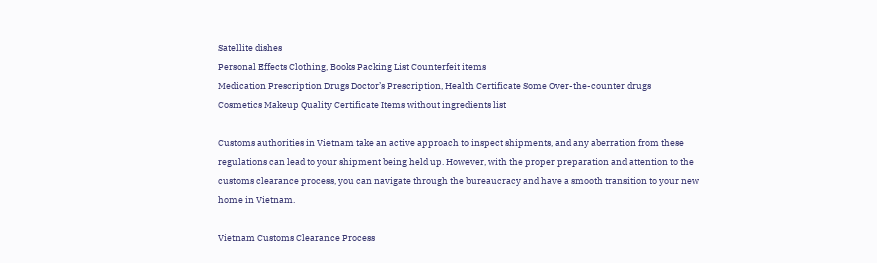Satellite dishes
Personal Effects Clothing, Books Packing List Counterfeit items
Medication Prescription Drugs Doctor’s Prescription, Health Certificate Some Over-the-counter drugs
Cosmetics Makeup Quality Certificate Items without ingredients list

Customs authorities in Vietnam take an active approach to inspect shipments, and any aberration from these regulations can lead to your shipment being held up. However, with the proper preparation and attention to the customs clearance process, you can navigate through the bureaucracy and have a smooth transition to your new home in Vietnam.

Vietnam Customs Clearance Process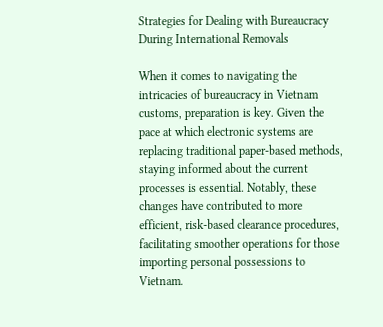Strategies for Dealing with Bureaucracy During International Removals

When it comes to navigating the intricacies of bureaucracy in Vietnam customs, preparation is key. Given the pace at which electronic systems are replacing traditional paper-based methods, staying informed about the current processes is essential. Notably, these changes have contributed to more efficient, risk-based clearance procedures, facilitating smoother operations for those importing personal possessions to Vietnam.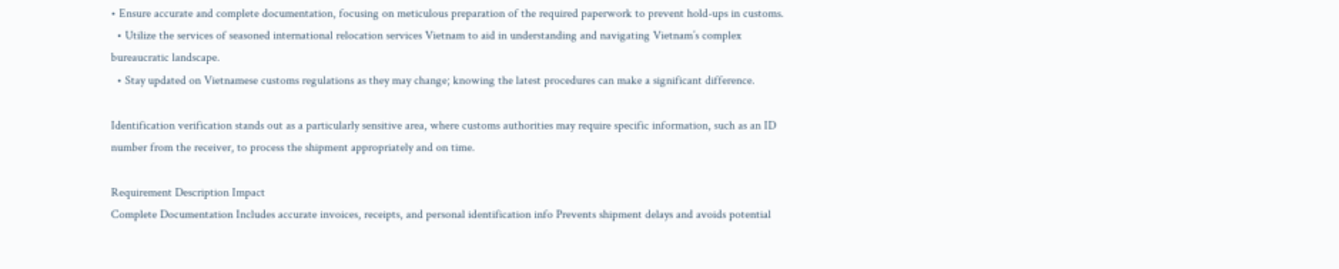• Ensure accurate and complete documentation, focusing on meticulous preparation of the required paperwork to prevent hold-ups in customs.
  • Utilize the services of seasoned international relocation services Vietnam to aid in understanding and navigating Vietnam’s complex bureaucratic landscape.
  • Stay updated on Vietnamese customs regulations as they may change; knowing the latest procedures can make a significant difference.

Identification verification stands out as a particularly sensitive area, where customs authorities may require specific information, such as an ID number from the receiver, to process the shipment appropriately and on time.

Requirement Description Impact
Complete Documentation Includes accurate invoices, receipts, and personal identification info Prevents shipment delays and avoids potential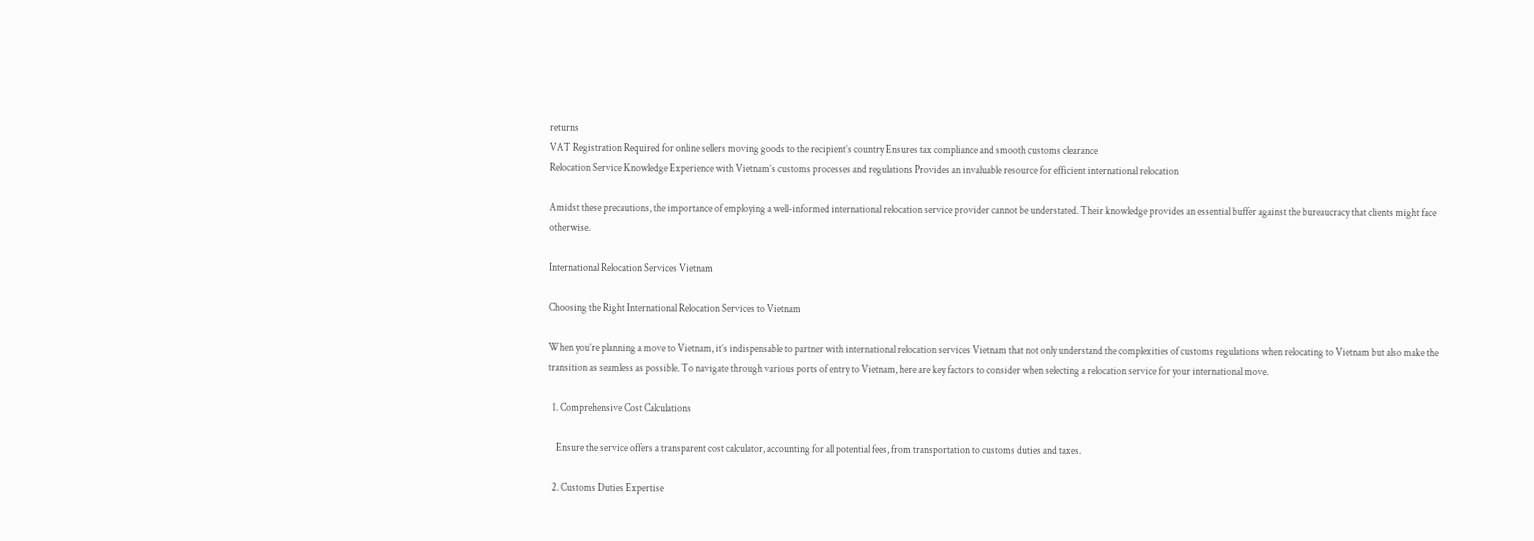returns
VAT Registration Required for online sellers moving goods to the recipient’s country Ensures tax compliance and smooth customs clearance
Relocation Service Knowledge Experience with Vietnam’s customs processes and regulations Provides an invaluable resource for efficient international relocation

Amidst these precautions, the importance of employing a well-informed international relocation service provider cannot be understated. Their knowledge provides an essential buffer against the bureaucracy that clients might face otherwise.

International Relocation Services Vietnam

Choosing the Right International Relocation Services to Vietnam

When you’re planning a move to Vietnam, it’s indispensable to partner with international relocation services Vietnam that not only understand the complexities of customs regulations when relocating to Vietnam but also make the transition as seamless as possible. To navigate through various ports of entry to Vietnam, here are key factors to consider when selecting a relocation service for your international move.

  1. Comprehensive Cost Calculations

    Ensure the service offers a transparent cost calculator, accounting for all potential fees, from transportation to customs duties and taxes.

  2. Customs Duties Expertise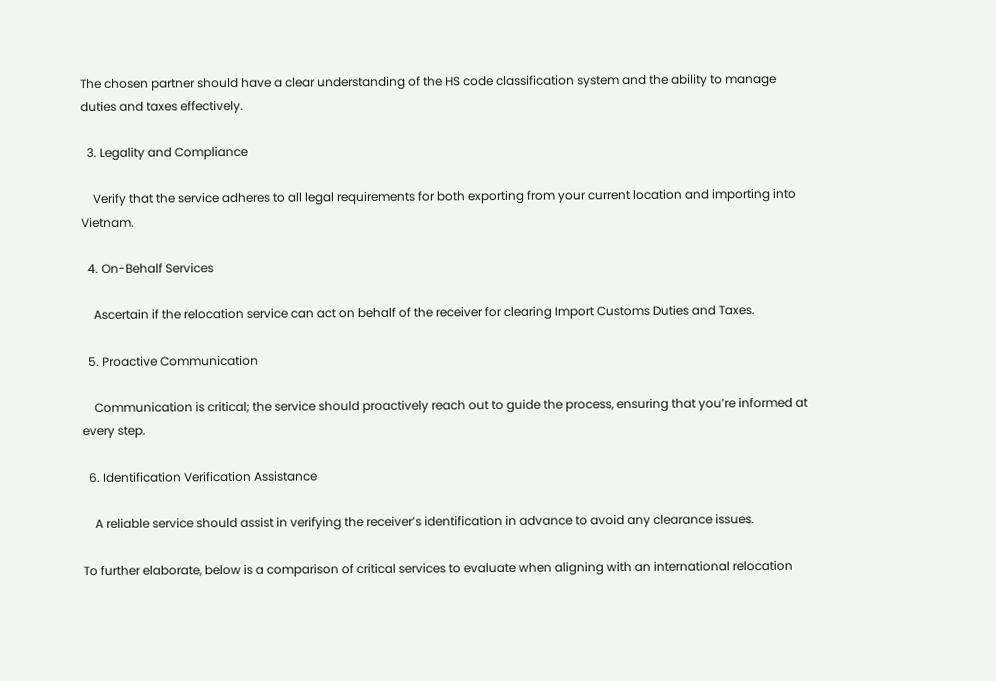The chosen partner should have a clear understanding of the HS code classification system and the ability to manage duties and taxes effectively.

  3. Legality and Compliance

    Verify that the service adheres to all legal requirements for both exporting from your current location and importing into Vietnam.

  4. On-Behalf Services

    Ascertain if the relocation service can act on behalf of the receiver for clearing Import Customs Duties and Taxes.

  5. Proactive Communication

    Communication is critical; the service should proactively reach out to guide the process, ensuring that you’re informed at every step.

  6. Identification Verification Assistance

    A reliable service should assist in verifying the receiver’s identification in advance to avoid any clearance issues.

To further elaborate, below is a comparison of critical services to evaluate when aligning with an international relocation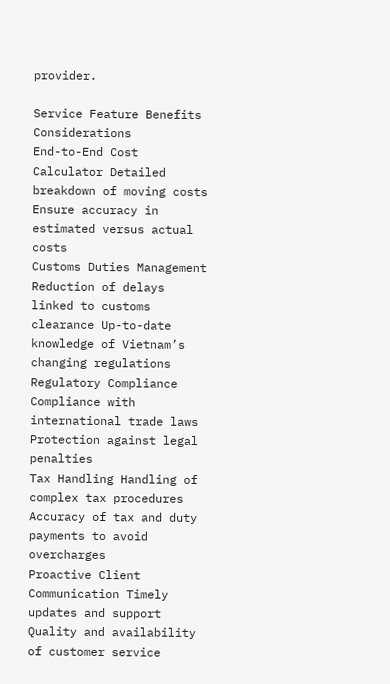provider.

Service Feature Benefits Considerations
End-to-End Cost Calculator Detailed breakdown of moving costs Ensure accuracy in estimated versus actual costs
Customs Duties Management Reduction of delays linked to customs clearance Up-to-date knowledge of Vietnam’s changing regulations
Regulatory Compliance Compliance with international trade laws Protection against legal penalties
Tax Handling Handling of complex tax procedures Accuracy of tax and duty payments to avoid overcharges
Proactive Client Communication Timely updates and support Quality and availability of customer service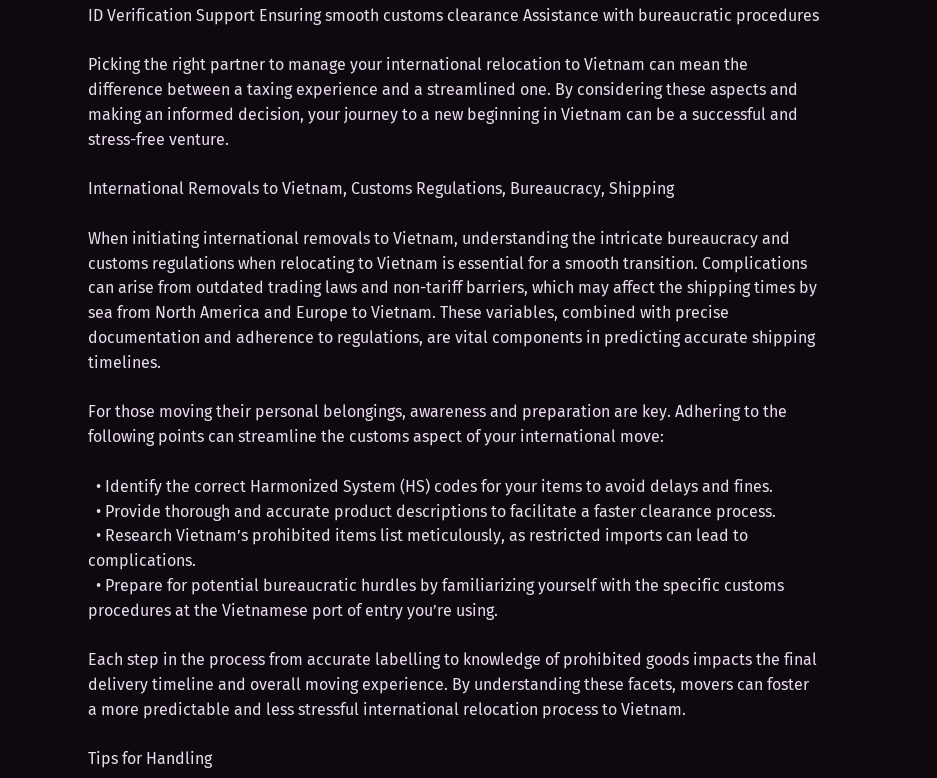ID Verification Support Ensuring smooth customs clearance Assistance with bureaucratic procedures

Picking the right partner to manage your international relocation to Vietnam can mean the difference between a taxing experience and a streamlined one. By considering these aspects and making an informed decision, your journey to a new beginning in Vietnam can be a successful and stress-free venture.

International Removals to Vietnam, Customs Regulations, Bureaucracy, Shipping

When initiating international removals to Vietnam, understanding the intricate bureaucracy and customs regulations when relocating to Vietnam is essential for a smooth transition. Complications can arise from outdated trading laws and non-tariff barriers, which may affect the shipping times by sea from North America and Europe to Vietnam. These variables, combined with precise documentation and adherence to regulations, are vital components in predicting accurate shipping timelines.

For those moving their personal belongings, awareness and preparation are key. Adhering to the following points can streamline the customs aspect of your international move:

  • Identify the correct Harmonized System (HS) codes for your items to avoid delays and fines.
  • Provide thorough and accurate product descriptions to facilitate a faster clearance process.
  • Research Vietnam’s prohibited items list meticulously, as restricted imports can lead to complications.
  • Prepare for potential bureaucratic hurdles by familiarizing yourself with the specific customs procedures at the Vietnamese port of entry you’re using.

Each step in the process from accurate labelling to knowledge of prohibited goods impacts the final delivery timeline and overall moving experience. By understanding these facets, movers can foster a more predictable and less stressful international relocation process to Vietnam.

Tips for Handling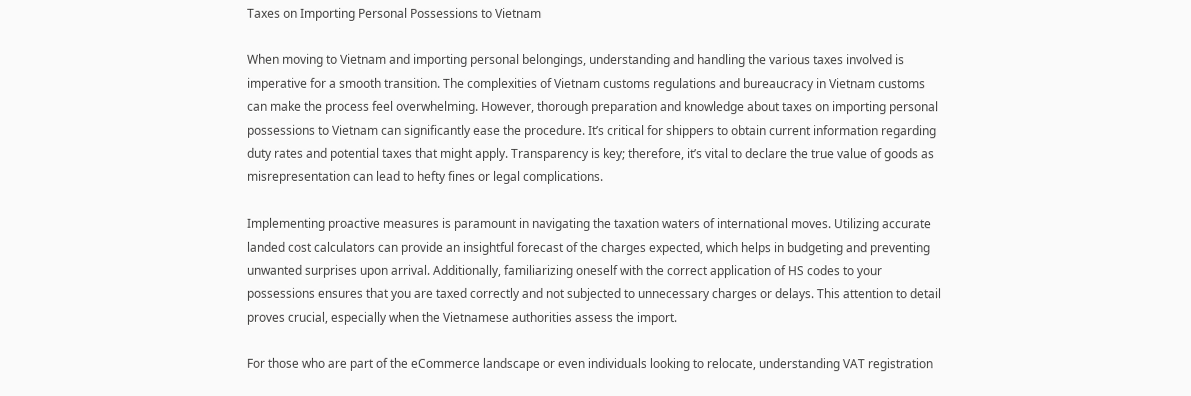Taxes on Importing Personal Possessions to Vietnam

When moving to Vietnam and importing personal belongings, understanding and handling the various taxes involved is imperative for a smooth transition. The complexities of Vietnam customs regulations and bureaucracy in Vietnam customs can make the process feel overwhelming. However, thorough preparation and knowledge about taxes on importing personal possessions to Vietnam can significantly ease the procedure. It’s critical for shippers to obtain current information regarding duty rates and potential taxes that might apply. Transparency is key; therefore, it’s vital to declare the true value of goods as misrepresentation can lead to hefty fines or legal complications.

Implementing proactive measures is paramount in navigating the taxation waters of international moves. Utilizing accurate landed cost calculators can provide an insightful forecast of the charges expected, which helps in budgeting and preventing unwanted surprises upon arrival. Additionally, familiarizing oneself with the correct application of HS codes to your possessions ensures that you are taxed correctly and not subjected to unnecessary charges or delays. This attention to detail proves crucial, especially when the Vietnamese authorities assess the import.

For those who are part of the eCommerce landscape or even individuals looking to relocate, understanding VAT registration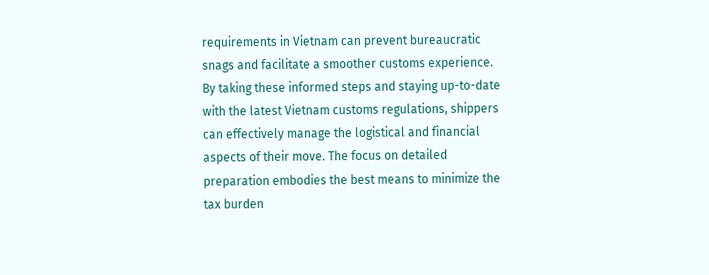requirements in Vietnam can prevent bureaucratic snags and facilitate a smoother customs experience. By taking these informed steps and staying up-to-date with the latest Vietnam customs regulations, shippers can effectively manage the logistical and financial aspects of their move. The focus on detailed preparation embodies the best means to minimize the tax burden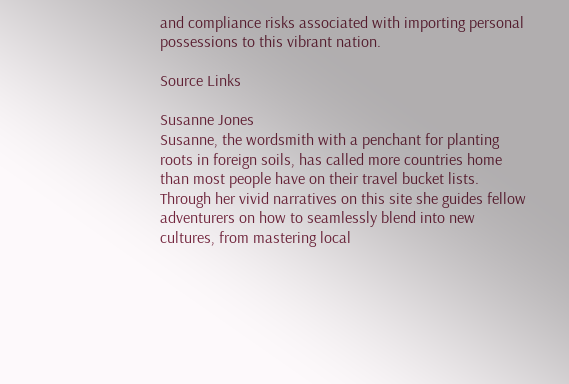and compliance risks associated with importing personal possessions to this vibrant nation.

Source Links

Susanne Jones
Susanne, the wordsmith with a penchant for planting roots in foreign soils, has called more countries home than most people have on their travel bucket lists. Through her vivid narratives on this site she guides fellow adventurers on how to seamlessly blend into new cultures, from mastering local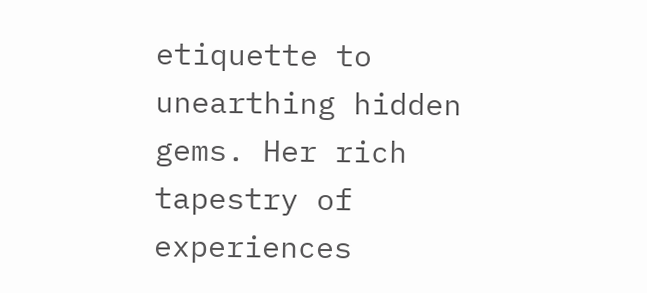etiquette to unearthing hidden gems. Her rich tapestry of experiences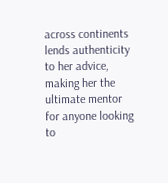across continents lends authenticity to her advice, making her the ultimate mentor for anyone looking to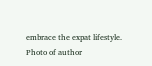embrace the expat lifestyle.
Photo of author